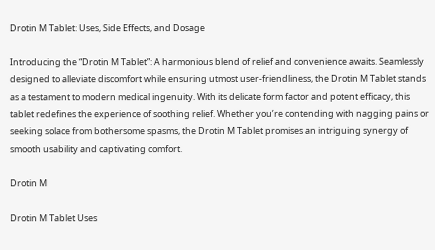Drotin M Tablet: Uses, Side Effects, and Dosage

Introducing the “Drotin M Tablet”: A harmonious blend of relief and convenience awaits. Seamlessly designed to alleviate discomfort while ensuring utmost user-friendliness, the Drotin M Tablet stands as a testament to modern medical ingenuity. With its delicate form factor and potent efficacy, this tablet redefines the experience of soothing relief. Whether you’re contending with nagging pains or seeking solace from bothersome spasms, the Drotin M Tablet promises an intriguing synergy of smooth usability and captivating comfort.

Drotin M

Drotin M Tablet Uses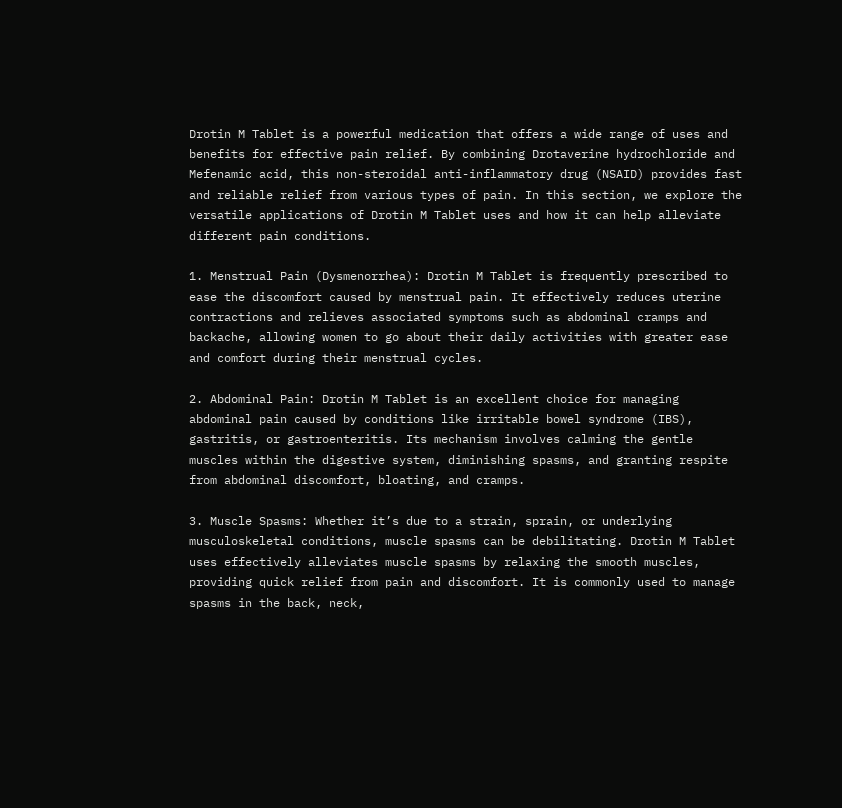Drotin M Tablet is a powerful medication that offers a wide range of uses and benefits for effective pain relief. By combining Drotaverine hydrochloride and Mefenamic acid, this non-steroidal anti-inflammatory drug (NSAID) provides fast and reliable relief from various types of pain. In this section, we explore the versatile applications of Drotin M Tablet uses and how it can help alleviate different pain conditions.

1. Menstrual Pain (Dysmenorrhea): Drotin M Tablet is frequently prescribed to ease the discomfort caused by menstrual pain. It effectively reduces uterine contractions and relieves associated symptoms such as abdominal cramps and backache, allowing women to go about their daily activities with greater ease and comfort during their menstrual cycles.

2. Abdominal Pain: Drotin M Tablet is an excellent choice for managing abdominal pain caused by conditions like irritable bowel syndrome (IBS), gastritis, or gastroenteritis. Its mechanism involves calming the gentle muscles within the digestive system, diminishing spasms, and granting respite from abdominal discomfort, bloating, and cramps.

3. Muscle Spasms: Whether it’s due to a strain, sprain, or underlying musculoskeletal conditions, muscle spasms can be debilitating. Drotin M Tablet uses effectively alleviates muscle spasms by relaxing the smooth muscles, providing quick relief from pain and discomfort. It is commonly used to manage spasms in the back, neck,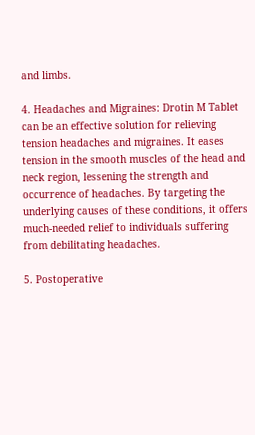and limbs.

4. Headaches and Migraines: Drotin M Tablet can be an effective solution for relieving tension headaches and migraines. It eases tension in the smooth muscles of the head and neck region, lessening the strength and occurrence of headaches. By targeting the underlying causes of these conditions, it offers much-needed relief to individuals suffering from debilitating headaches.

5. Postoperative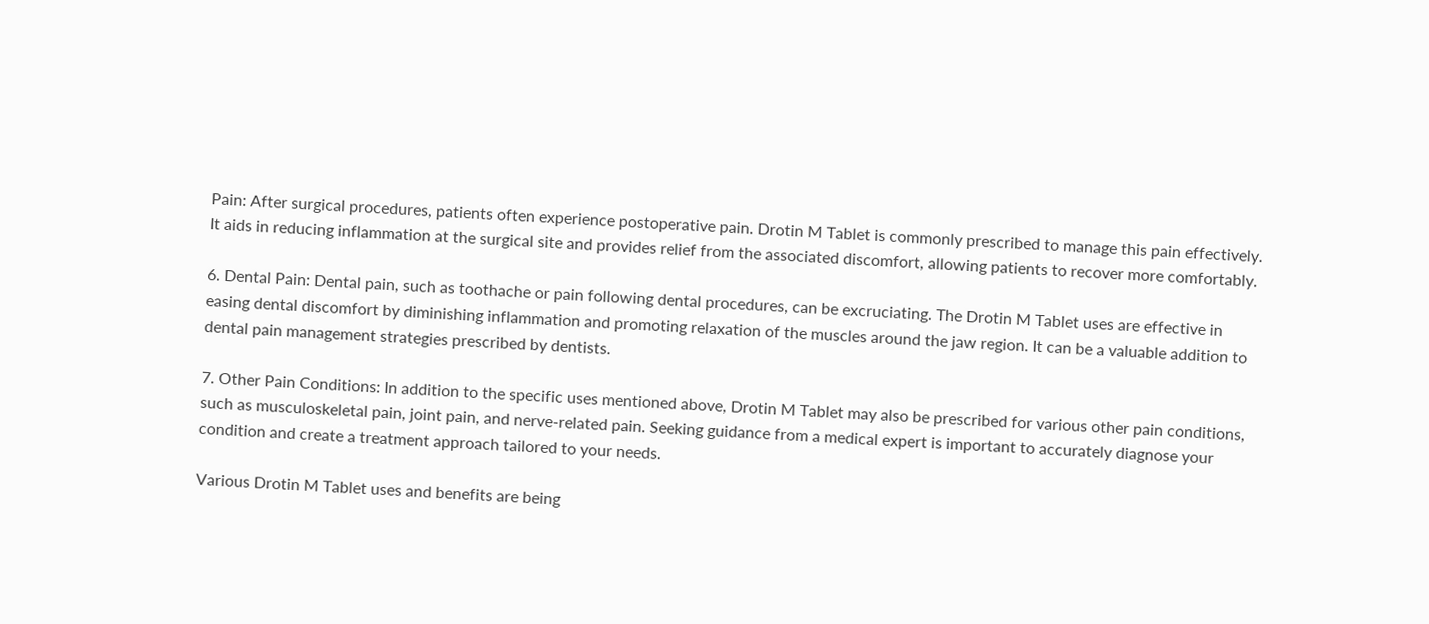Pain: After surgical procedures, patients often experience postoperative pain. Drotin M Tablet is commonly prescribed to manage this pain effectively. It aids in reducing inflammation at the surgical site and provides relief from the associated discomfort, allowing patients to recover more comfortably.

6. Dental Pain: Dental pain, such as toothache or pain following dental procedures, can be excruciating. The Drotin M Tablet uses are effective in easing dental discomfort by diminishing inflammation and promoting relaxation of the muscles around the jaw region. It can be a valuable addition to dental pain management strategies prescribed by dentists.

7. Other Pain Conditions: In addition to the specific uses mentioned above, Drotin M Tablet may also be prescribed for various other pain conditions, such as musculoskeletal pain, joint pain, and nerve-related pain. Seeking guidance from a medical expert is important to accurately diagnose your condition and create a treatment approach tailored to your needs.

Various Drotin M Tablet uses and benefits are being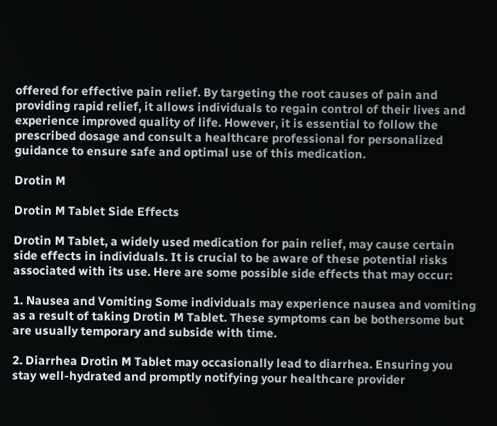offered for effective pain relief. By targeting the root causes of pain and providing rapid relief, it allows individuals to regain control of their lives and experience improved quality of life. However, it is essential to follow the prescribed dosage and consult a healthcare professional for personalized guidance to ensure safe and optimal use of this medication.

Drotin M

Drotin M Tablet Side Effects

Drotin M Tablet, a widely used medication for pain relief, may cause certain side effects in individuals. It is crucial to be aware of these potential risks associated with its use. Here are some possible side effects that may occur:

1. Nausea and Vomiting Some individuals may experience nausea and vomiting as a result of taking Drotin M Tablet. These symptoms can be bothersome but are usually temporary and subside with time.

2. Diarrhea Drotin M Tablet may occasionally lead to diarrhea. Ensuring you stay well-hydrated and promptly notifying your healthcare provider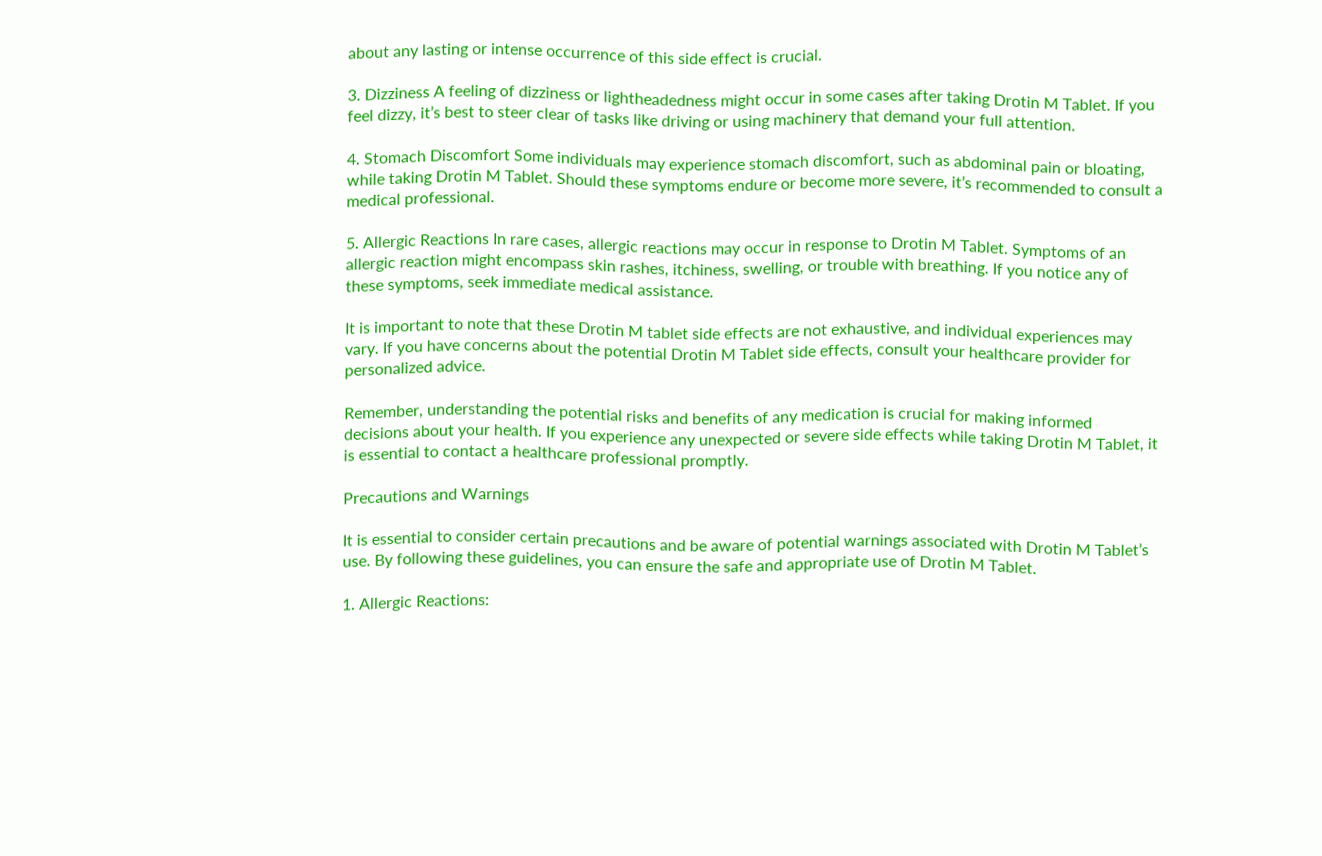about any lasting or intense occurrence of this side effect is crucial.

3. Dizziness A feeling of dizziness or lightheadedness might occur in some cases after taking Drotin M Tablet. If you feel dizzy, it’s best to steer clear of tasks like driving or using machinery that demand your full attention.

4. Stomach Discomfort Some individuals may experience stomach discomfort, such as abdominal pain or bloating, while taking Drotin M Tablet. Should these symptoms endure or become more severe, it’s recommended to consult a medical professional.

5. Allergic Reactions In rare cases, allergic reactions may occur in response to Drotin M Tablet. Symptoms of an allergic reaction might encompass skin rashes, itchiness, swelling, or trouble with breathing. If you notice any of these symptoms, seek immediate medical assistance.

It is important to note that these Drotin M tablet side effects are not exhaustive, and individual experiences may vary. If you have concerns about the potential Drotin M Tablet side effects, consult your healthcare provider for personalized advice.

Remember, understanding the potential risks and benefits of any medication is crucial for making informed decisions about your health. If you experience any unexpected or severe side effects while taking Drotin M Tablet, it is essential to contact a healthcare professional promptly.

Precautions and Warnings

It is essential to consider certain precautions and be aware of potential warnings associated with Drotin M Tablet’s use. By following these guidelines, you can ensure the safe and appropriate use of Drotin M Tablet.

1. Allergic Reactions: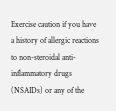Exercise caution if you have a history of allergic reactions to non-steroidal anti-inflammatory drugs (NSAIDs) or any of the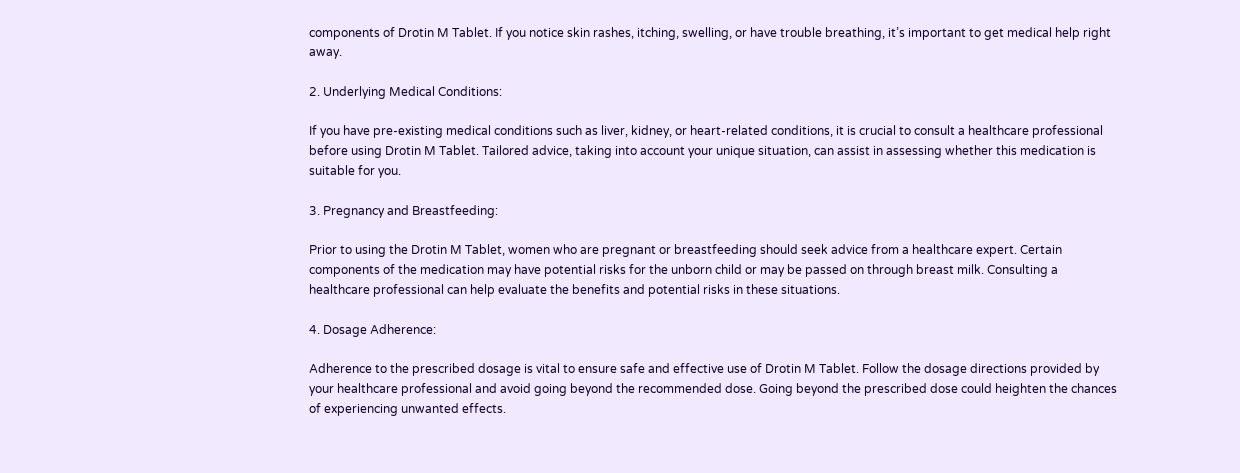components of Drotin M Tablet. If you notice skin rashes, itching, swelling, or have trouble breathing, it’s important to get medical help right away.

2. Underlying Medical Conditions:

If you have pre-existing medical conditions such as liver, kidney, or heart-related conditions, it is crucial to consult a healthcare professional before using Drotin M Tablet. Tailored advice, taking into account your unique situation, can assist in assessing whether this medication is suitable for you.

3. Pregnancy and Breastfeeding:

Prior to using the Drotin M Tablet, women who are pregnant or breastfeeding should seek advice from a healthcare expert. Certain components of the medication may have potential risks for the unborn child or may be passed on through breast milk. Consulting a healthcare professional can help evaluate the benefits and potential risks in these situations.

4. Dosage Adherence:

Adherence to the prescribed dosage is vital to ensure safe and effective use of Drotin M Tablet. Follow the dosage directions provided by your healthcare professional and avoid going beyond the recommended dose. Going beyond the prescribed dose could heighten the chances of experiencing unwanted effects.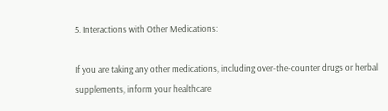5. Interactions with Other Medications:

If you are taking any other medications, including over-the-counter drugs or herbal supplements, inform your healthcare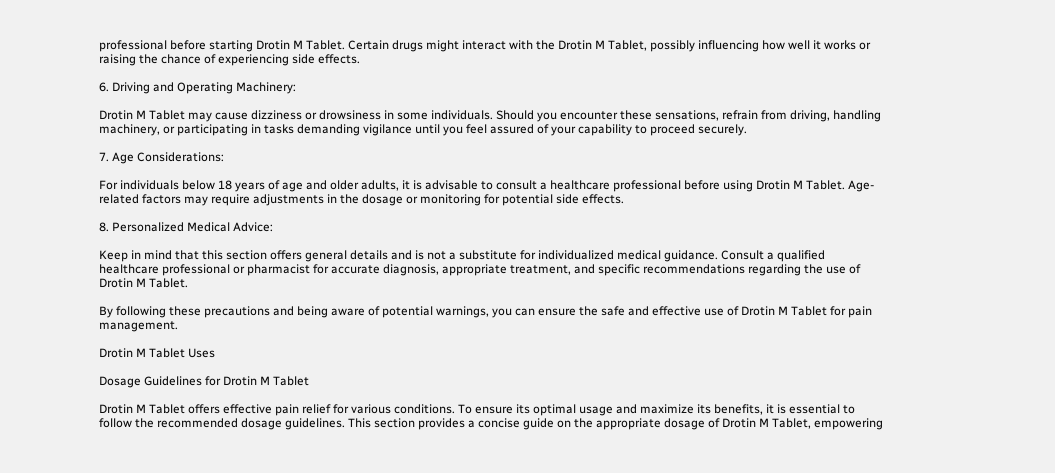professional before starting Drotin M Tablet. Certain drugs might interact with the Drotin M Tablet, possibly influencing how well it works or raising the chance of experiencing side effects.

6. Driving and Operating Machinery:

Drotin M Tablet may cause dizziness or drowsiness in some individuals. Should you encounter these sensations, refrain from driving, handling machinery, or participating in tasks demanding vigilance until you feel assured of your capability to proceed securely.

7. Age Considerations:

For individuals below 18 years of age and older adults, it is advisable to consult a healthcare professional before using Drotin M Tablet. Age-related factors may require adjustments in the dosage or monitoring for potential side effects.

8. Personalized Medical Advice:

Keep in mind that this section offers general details and is not a substitute for individualized medical guidance. Consult a qualified healthcare professional or pharmacist for accurate diagnosis, appropriate treatment, and specific recommendations regarding the use of Drotin M Tablet.

By following these precautions and being aware of potential warnings, you can ensure the safe and effective use of Drotin M Tablet for pain management.

Drotin M Tablet Uses

Dosage Guidelines for Drotin M Tablet

Drotin M Tablet offers effective pain relief for various conditions. To ensure its optimal usage and maximize its benefits, it is essential to follow the recommended dosage guidelines. This section provides a concise guide on the appropriate dosage of Drotin M Tablet, empowering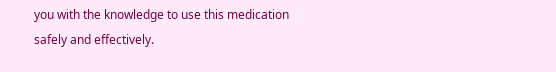you with the knowledge to use this medication safely and effectively.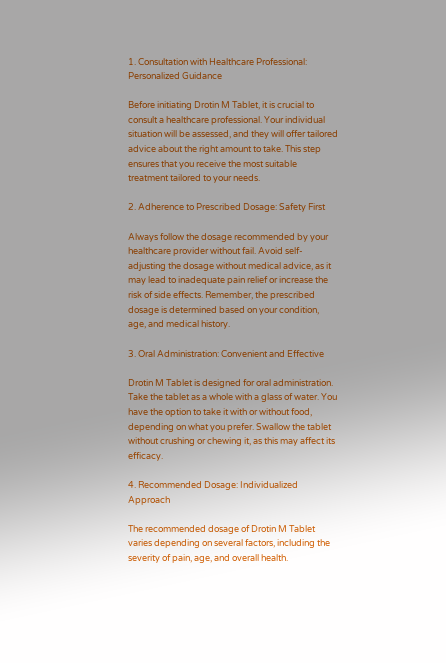1. Consultation with Healthcare Professional: Personalized Guidance

Before initiating Drotin M Tablet, it is crucial to consult a healthcare professional. Your individual situation will be assessed, and they will offer tailored advice about the right amount to take. This step ensures that you receive the most suitable treatment tailored to your needs.

2. Adherence to Prescribed Dosage: Safety First

Always follow the dosage recommended by your healthcare provider without fail. Avoid self-adjusting the dosage without medical advice, as it may lead to inadequate pain relief or increase the risk of side effects. Remember, the prescribed dosage is determined based on your condition, age, and medical history.

3. Oral Administration: Convenient and Effective

Drotin M Tablet is designed for oral administration. Take the tablet as a whole with a glass of water. You have the option to take it with or without food, depending on what you prefer. Swallow the tablet without crushing or chewing it, as this may affect its efficacy.

4. Recommended Dosage: Individualized Approach

The recommended dosage of Drotin M Tablet varies depending on several factors, including the severity of pain, age, and overall health.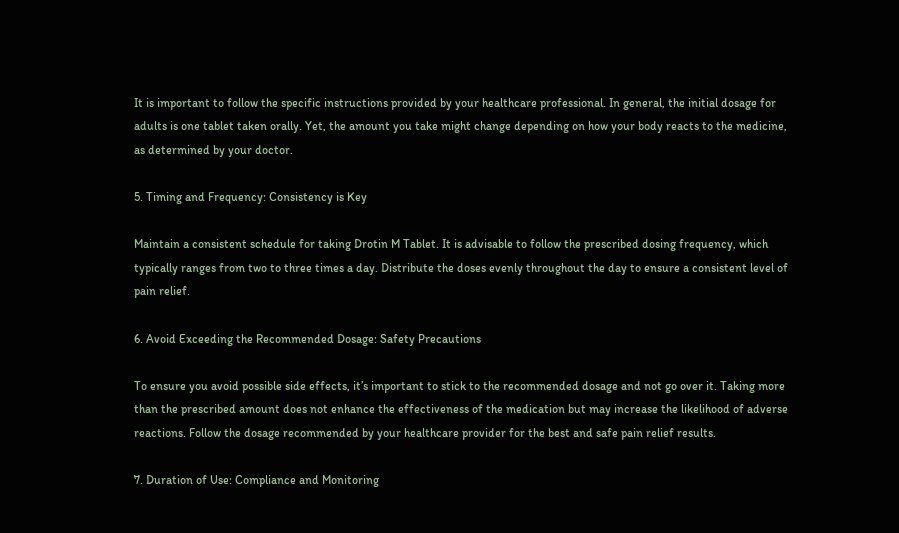It is important to follow the specific instructions provided by your healthcare professional. In general, the initial dosage for adults is one tablet taken orally. Yet, the amount you take might change depending on how your body reacts to the medicine, as determined by your doctor.

5. Timing and Frequency: Consistency is Key

Maintain a consistent schedule for taking Drotin M Tablet. It is advisable to follow the prescribed dosing frequency, which typically ranges from two to three times a day. Distribute the doses evenly throughout the day to ensure a consistent level of pain relief.

6. Avoid Exceeding the Recommended Dosage: Safety Precautions

To ensure you avoid possible side effects, it’s important to stick to the recommended dosage and not go over it. Taking more than the prescribed amount does not enhance the effectiveness of the medication but may increase the likelihood of adverse reactions. Follow the dosage recommended by your healthcare provider for the best and safe pain relief results.

7. Duration of Use: Compliance and Monitoring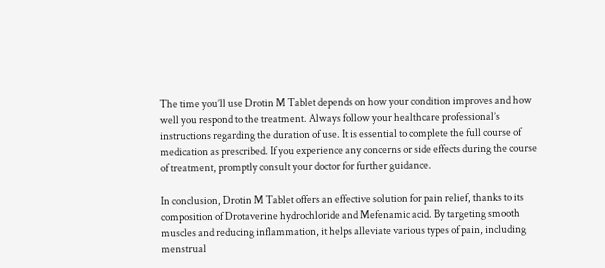The time you’ll use Drotin M Tablet depends on how your condition improves and how well you respond to the treatment. Always follow your healthcare professional’s instructions regarding the duration of use. It is essential to complete the full course of medication as prescribed. If you experience any concerns or side effects during the course of treatment, promptly consult your doctor for further guidance.

In conclusion, Drotin M Tablet offers an effective solution for pain relief, thanks to its composition of Drotaverine hydrochloride and Mefenamic acid. By targeting smooth muscles and reducing inflammation, it helps alleviate various types of pain, including menstrual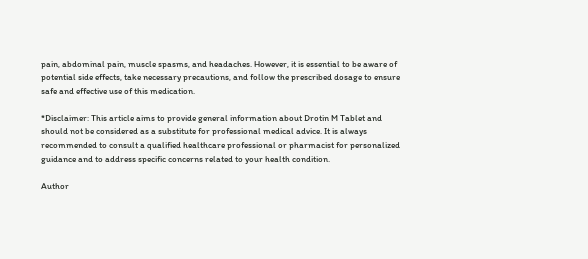pain, abdominal pain, muscle spasms, and headaches. However, it is essential to be aware of potential side effects, take necessary precautions, and follow the prescribed dosage to ensure safe and effective use of this medication.

*Disclaimer: This article aims to provide general information about Drotin M Tablet and should not be considered as a substitute for professional medical advice. It is always recommended to consult a qualified healthcare professional or pharmacist for personalized guidance and to address specific concerns related to your health condition.

Author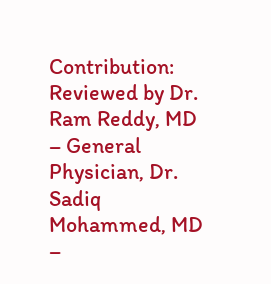Contribution: Reviewed by Dr. Ram Reddy, MD – General Physician, Dr. Sadiq Mohammed, MD –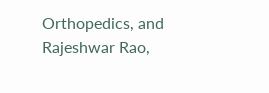Orthopedics, and Rajeshwar Rao,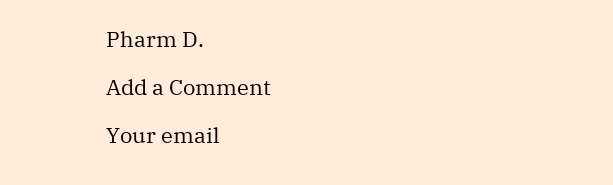Pharm D.

Add a Comment

Your email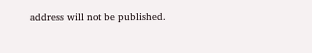address will not be published.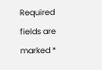Required fields are marked *